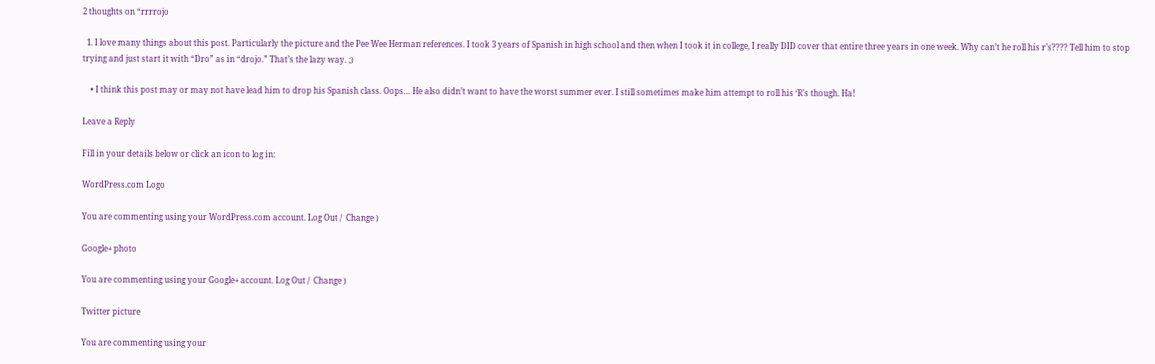2 thoughts on “rrrrojo

  1. I love many things about this post. Particularly the picture and the Pee Wee Herman references. I took 3 years of Spanish in high school and then when I took it in college, I really DID cover that entire three years in one week. Why can’t he roll his r’s???? Tell him to stop trying and just start it with “Dro” as in “drojo.” That’s the lazy way. ;)

    • I think this post may or may not have lead him to drop his Spanish class. Oops… He also didn’t want to have the worst summer ever. I still sometimes make him attempt to roll his ‘R’s though. Ha!

Leave a Reply

Fill in your details below or click an icon to log in:

WordPress.com Logo

You are commenting using your WordPress.com account. Log Out /  Change )

Google+ photo

You are commenting using your Google+ account. Log Out /  Change )

Twitter picture

You are commenting using your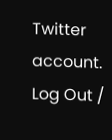Twitter account. Log Out /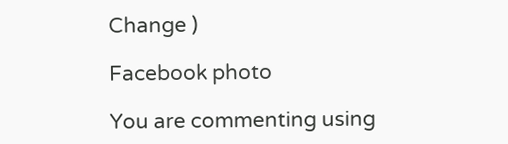Change )

Facebook photo

You are commenting using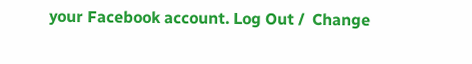your Facebook account. Log Out /  Change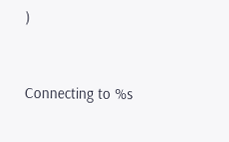)


Connecting to %s